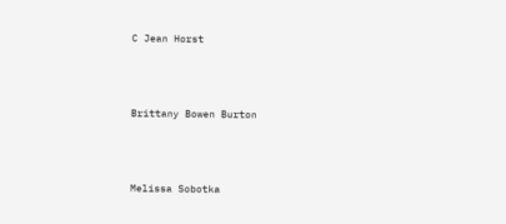C Jean Horst




Brittany Bowen Burton




Melissa Sobotka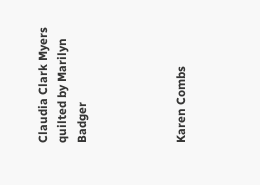Claudia Clark Myers
quilted by Marilyn Badger




Karen Combs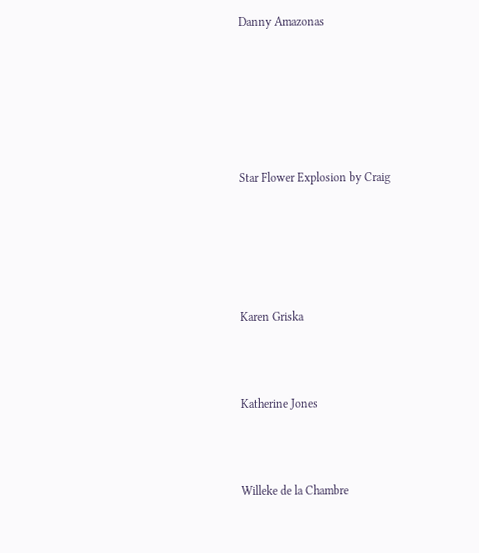Danny Amazonas








Star Flower Explosion by Craig







Karen Griska




Katherine Jones




Willeke de la Chambre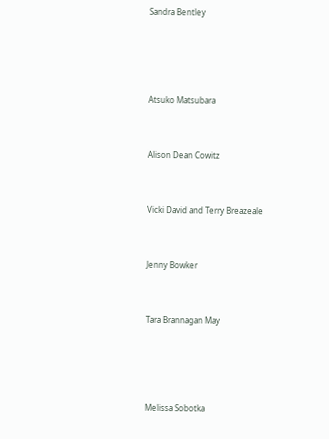Sandra Bentley







Atsuko Matsubara




Alison Dean Cowitz




Vicki David and Terry Breazeale




Jenny Bowker




Tara Brannagan May







Melissa Sobotka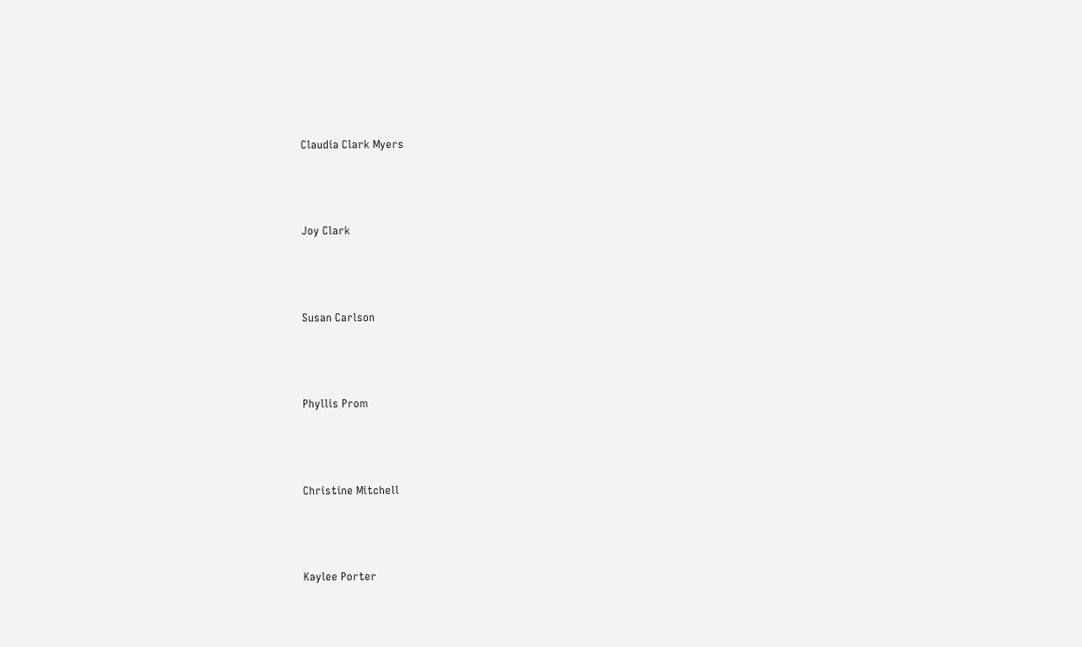Claudia Clark Myers




Joy Clark




Susan Carlson




Phyllis Prom




Christine Mitchell




Kaylee Porter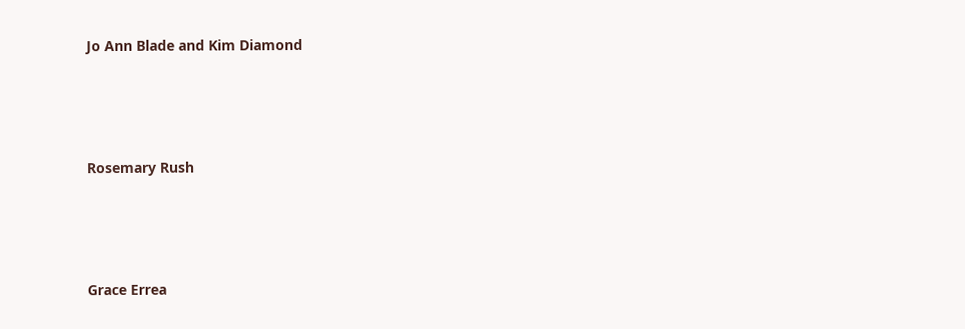Jo Ann Blade and Kim Diamond




Rosemary Rush




Grace Errea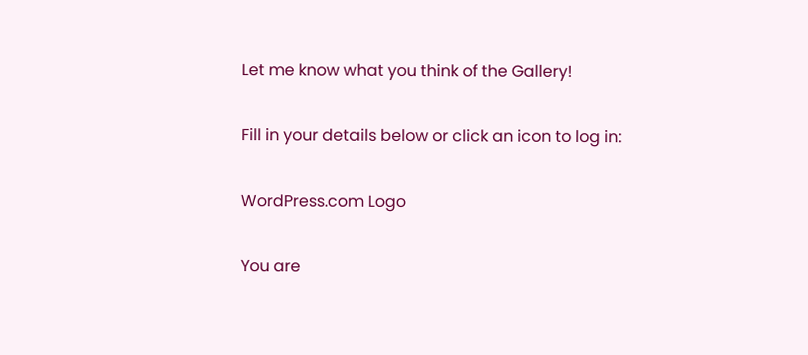Let me know what you think of the Gallery!

Fill in your details below or click an icon to log in:

WordPress.com Logo

You are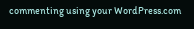commenting using your WordPress.com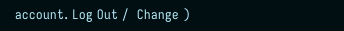account. Log Out /  Change )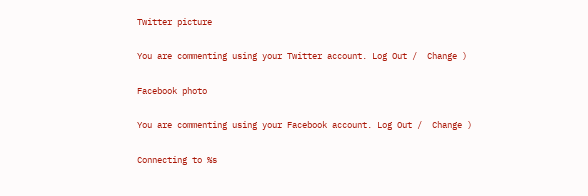Twitter picture

You are commenting using your Twitter account. Log Out /  Change )

Facebook photo

You are commenting using your Facebook account. Log Out /  Change )

Connecting to %s